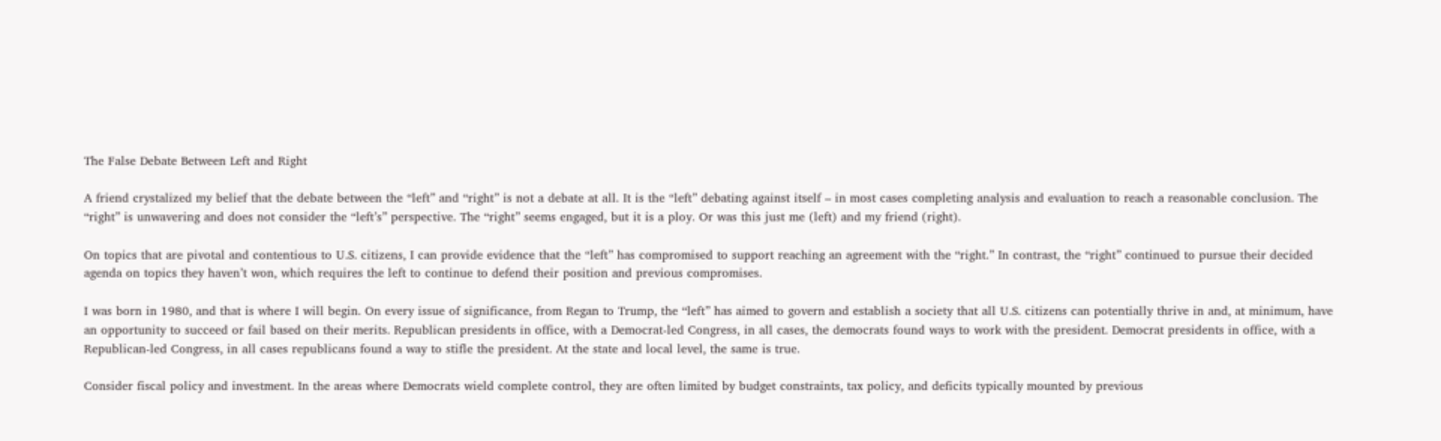The False Debate Between Left and Right

A friend crystalized my belief that the debate between the “left” and “right” is not a debate at all. It is the “left” debating against itself – in most cases completing analysis and evaluation to reach a reasonable conclusion. The “right” is unwavering and does not consider the “left’s” perspective. The “right” seems engaged, but it is a ploy. Or was this just me (left) and my friend (right).

On topics that are pivotal and contentious to U.S. citizens, I can provide evidence that the “left” has compromised to support reaching an agreement with the “right.” In contrast, the “right” continued to pursue their decided agenda on topics they haven’t won, which requires the left to continue to defend their position and previous compromises.

I was born in 1980, and that is where I will begin. On every issue of significance, from Regan to Trump, the “left” has aimed to govern and establish a society that all U.S. citizens can potentially thrive in and, at minimum, have an opportunity to succeed or fail based on their merits. Republican presidents in office, with a Democrat-led Congress, in all cases, the democrats found ways to work with the president. Democrat presidents in office, with a Republican-led Congress, in all cases republicans found a way to stifle the president. At the state and local level, the same is true.

Consider fiscal policy and investment. In the areas where Democrats wield complete control, they are often limited by budget constraints, tax policy, and deficits typically mounted by previous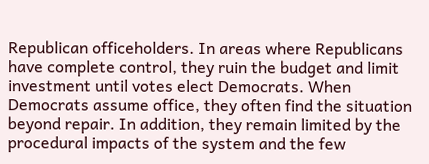Republican officeholders. In areas where Republicans have complete control, they ruin the budget and limit investment until votes elect Democrats. When Democrats assume office, they often find the situation beyond repair. In addition, they remain limited by the procedural impacts of the system and the few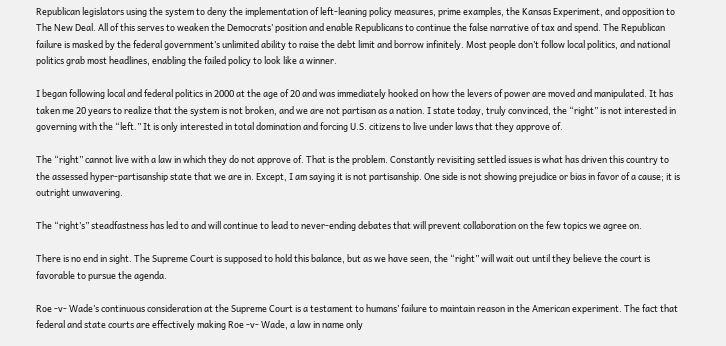Republican legislators using the system to deny the implementation of left-leaning policy measures, prime examples, the Kansas Experiment, and opposition to The New Deal. All of this serves to weaken the Democrats’ position and enable Republicans to continue the false narrative of tax and spend. The Republican failure is masked by the federal government’s unlimited ability to raise the debt limit and borrow infinitely. Most people don’t follow local politics, and national politics grab most headlines, enabling the failed policy to look like a winner.

I began following local and federal politics in 2000 at the age of 20 and was immediately hooked on how the levers of power are moved and manipulated. It has taken me 20 years to realize that the system is not broken, and we are not partisan as a nation. I state today, truly convinced, the “right” is not interested in governing with the “left.” It is only interested in total domination and forcing U.S. citizens to live under laws that they approve of.

The “right” cannot live with a law in which they do not approve of. That is the problem. Constantly revisiting settled issues is what has driven this country to the assessed hyper-partisanship state that we are in. Except, I am saying it is not partisanship. One side is not showing prejudice or bias in favor of a cause; it is outright unwavering.

The “right’s” steadfastness has led to and will continue to lead to never-ending debates that will prevent collaboration on the few topics we agree on.

There is no end in sight. The Supreme Court is supposed to hold this balance, but as we have seen, the “right” will wait out until they believe the court is favorable to pursue the agenda.

Roe -v- Wade’s continuous consideration at the Supreme Court is a testament to humans’ failure to maintain reason in the American experiment. The fact that federal and state courts are effectively making Roe -v- Wade, a law in name only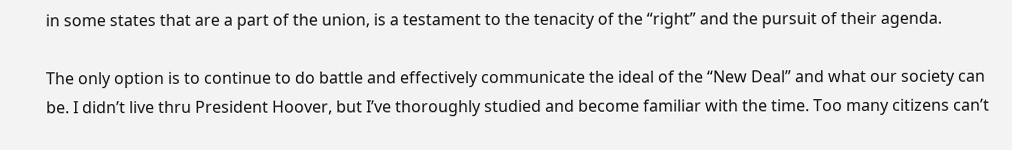in some states that are a part of the union, is a testament to the tenacity of the “right” and the pursuit of their agenda.

The only option is to continue to do battle and effectively communicate the ideal of the “New Deal” and what our society can be. I didn’t live thru President Hoover, but I’ve thoroughly studied and become familiar with the time. Too many citizens can’t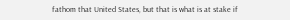fathom that United States, but that is what is at stake if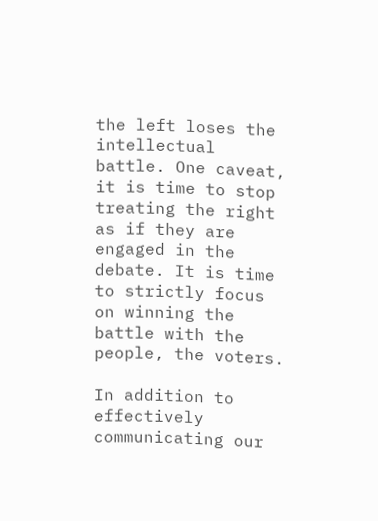the left loses the intellectual battle. One caveat, it is time to stop treating the right as if they are engaged in the debate. It is time to strictly focus on winning the battle with the people, the voters.

In addition to effectively communicating our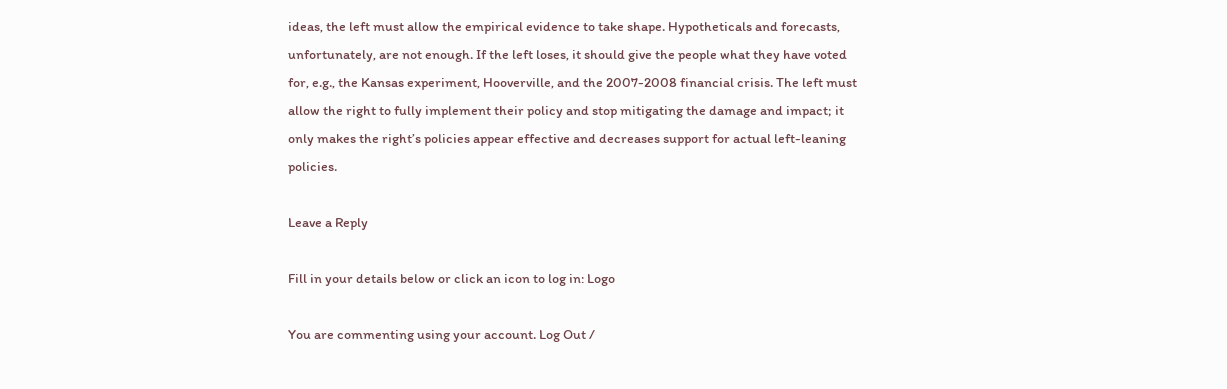ideas, the left must allow the empirical evidence to take shape. Hypotheticals and forecasts, unfortunately, are not enough. If the left loses, it should give the people what they have voted for, e.g., the Kansas experiment, Hooverville, and the 2007-2008 financial crisis. The left must allow the right to fully implement their policy and stop mitigating the damage and impact; it only makes the right’s policies appear effective and decreases support for actual left-leaning policies.

Leave a Reply

Fill in your details below or click an icon to log in: Logo

You are commenting using your account. Log Out /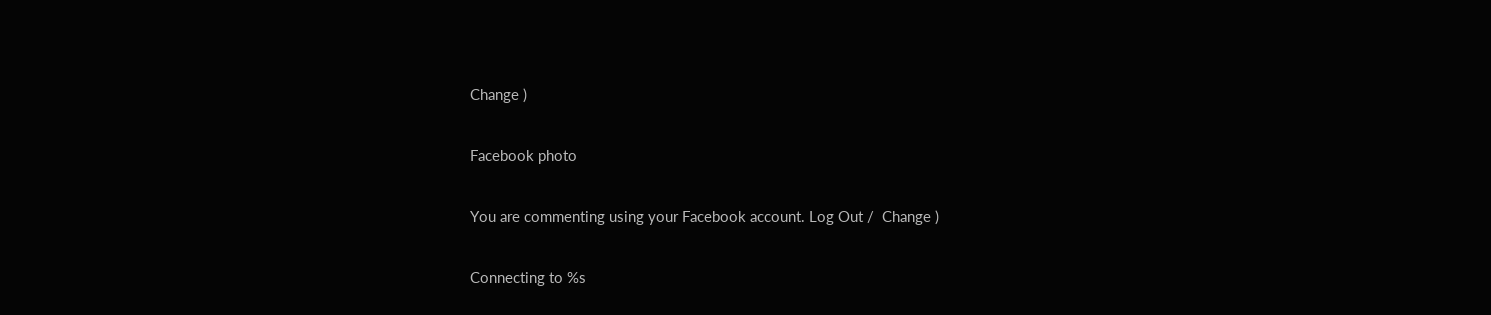Change )

Facebook photo

You are commenting using your Facebook account. Log Out /  Change )

Connecting to %s